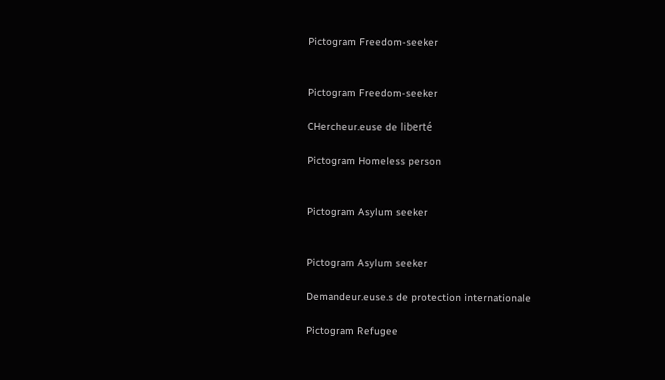Pictogram Freedom-seeker


Pictogram Freedom-seeker

CHercheur.euse de liberté

Pictogram Homeless person


Pictogram Asylum seeker


Pictogram Asylum seeker

Demandeur.euse.s de protection internationale

Pictogram Refugee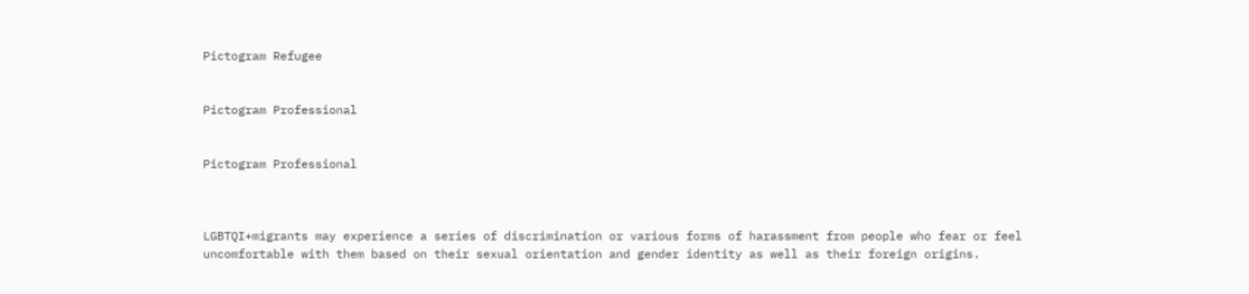Pictogram Refugee


Pictogram Professional


Pictogram Professional



LGBTQI+migrants may experience a series of discrimination or various forms of harassment from people who fear or feel uncomfortable with them based on their sexual orientation and gender identity as well as their foreign origins.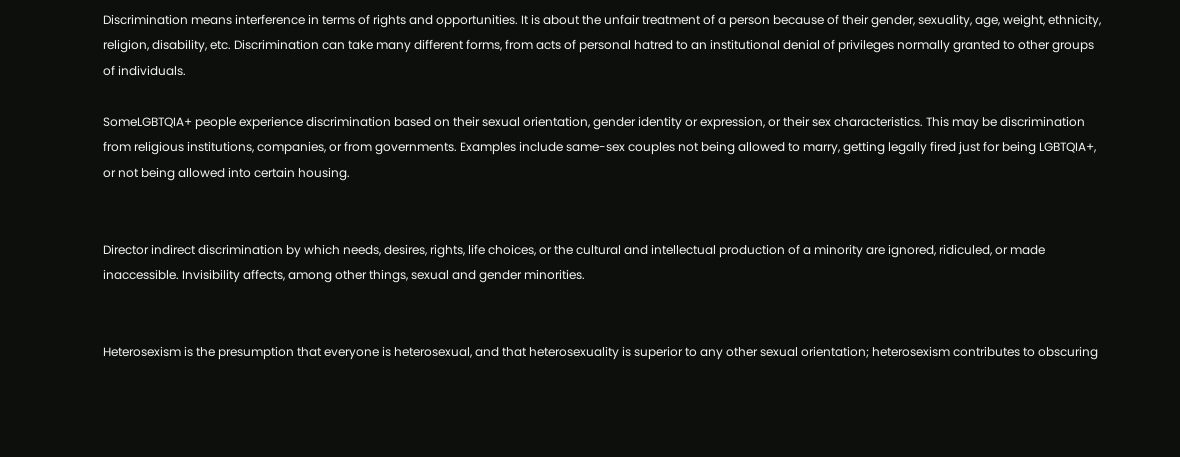Discrimination means interference in terms of rights and opportunities. It is about the unfair treatment of a person because of their gender, sexuality, age, weight, ethnicity, religion, disability, etc. Discrimination can take many different forms, from acts of personal hatred to an institutional denial of privileges normally granted to other groups of individuals.

SomeLGBTQIA+ people experience discrimination based on their sexual orientation, gender identity or expression, or their sex characteristics. This may be discrimination from religious institutions, companies, or from governments. Examples include same-sex couples not being allowed to marry, getting legally fired just for being LGBTQIA+, or not being allowed into certain housing.


Director indirect discrimination by which needs, desires, rights, life choices, or the cultural and intellectual production of a minority are ignored, ridiculed, or made inaccessible. Invisibility affects, among other things, sexual and gender minorities.


Heterosexism is the presumption that everyone is heterosexual, and that heterosexuality is superior to any other sexual orientation; heterosexism contributes to obscuring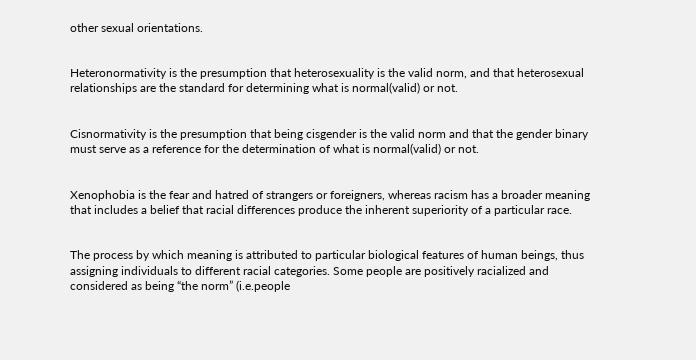other sexual orientations.


Heteronormativity is the presumption that heterosexuality is the valid norm, and that heterosexual relationships are the standard for determining what is normal(valid) or not.


Cisnormativity is the presumption that being cisgender is the valid norm and that the gender binary must serve as a reference for the determination of what is normal(valid) or not.


Xenophobia is the fear and hatred of strangers or foreigners, whereas racism has a broader meaning that includes a belief that racial differences produce the inherent superiority of a particular race.


The process by which meaning is attributed to particular biological features of human beings, thus assigning individuals to different racial categories. Some people are positively racialized and considered as being “the norm” (i.e.people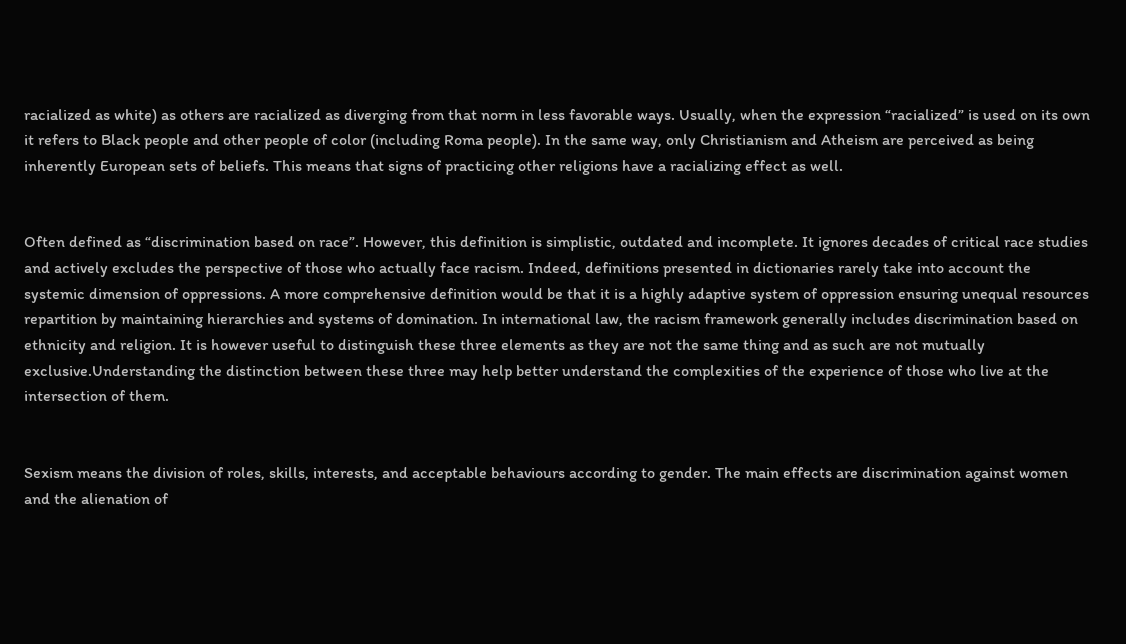racialized as white) as others are racialized as diverging from that norm in less favorable ways. Usually, when the expression “racialized” is used on its own it refers to Black people and other people of color (including Roma people). In the same way, only Christianism and Atheism are perceived as being inherently European sets of beliefs. This means that signs of practicing other religions have a racializing effect as well.


Often defined as “discrimination based on race”. However, this definition is simplistic, outdated and incomplete. It ignores decades of critical race studies and actively excludes the perspective of those who actually face racism. Indeed, definitions presented in dictionaries rarely take into account the systemic dimension of oppressions. A more comprehensive definition would be that it is a highly adaptive system of oppression ensuring unequal resources repartition by maintaining hierarchies and systems of domination. In international law, the racism framework generally includes discrimination based on ethnicity and religion. It is however useful to distinguish these three elements as they are not the same thing and as such are not mutually exclusive.Understanding the distinction between these three may help better understand the complexities of the experience of those who live at the intersection of them.


Sexism means the division of roles, skills, interests, and acceptable behaviours according to gender. The main effects are discrimination against women and the alienation of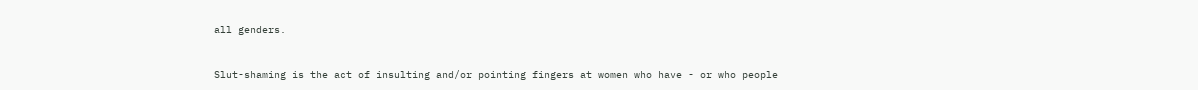all genders.


Slut-shaming is the act of insulting and/or pointing fingers at women who have - or who people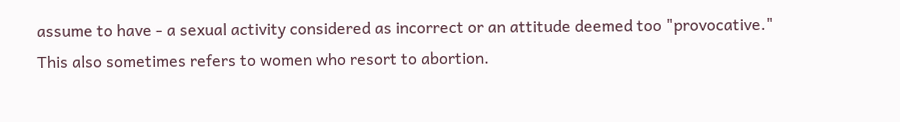assume to have - a sexual activity considered as incorrect or an attitude deemed too "provocative." This also sometimes refers to women who resort to abortion.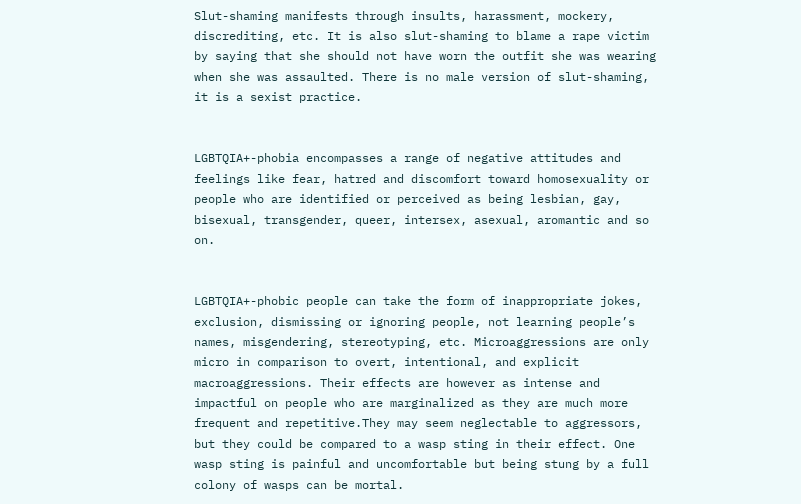Slut-shaming manifests through insults, harassment, mockery, discrediting, etc. It is also slut-shaming to blame a rape victim by saying that she should not have worn the outfit she was wearing when she was assaulted. There is no male version of slut-shaming, it is a sexist practice.


LGBTQIA+-phobia encompasses a range of negative attitudes and feelings like fear, hatred and discomfort toward homosexuality or people who are identified or perceived as being lesbian, gay, bisexual, transgender, queer, intersex, asexual, aromantic and so on.


LGBTQIA+-phobic people can take the form of inappropriate jokes, exclusion, dismissing or ignoring people, not learning people’s names, misgendering, stereotyping, etc. Microaggressions are only micro in comparison to overt, intentional, and explicit macroaggressions. Their effects are however as intense and impactful on people who are marginalized as they are much more frequent and repetitive.They may seem neglectable to aggressors, but they could be compared to a wasp sting in their effect. One wasp sting is painful and uncomfortable but being stung by a full colony of wasps can be mortal.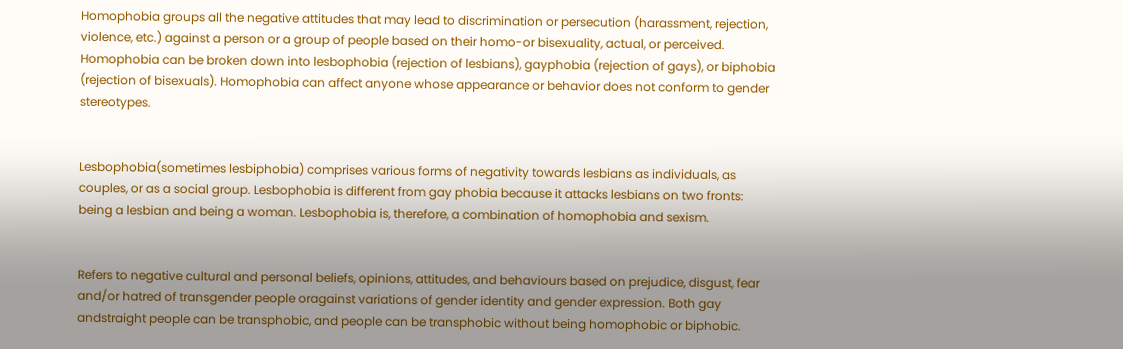Homophobia groups all the negative attitudes that may lead to discrimination or persecution (harassment, rejection, violence, etc.) against a person or a group of people based on their homo-or bisexuality, actual, or perceived. Homophobia can be broken down into lesbophobia (rejection of lesbians), gayphobia (rejection of gays), or biphobia (rejection of bisexuals). Homophobia can affect anyone whose appearance or behavior does not conform to gender stereotypes.


Lesbophobia(sometimes lesbiphobia) comprises various forms of negativity towards lesbians as individuals, as couples, or as a social group. Lesbophobia is different from gay phobia because it attacks lesbians on two fronts: being a lesbian and being a woman. Lesbophobia is, therefore, a combination of homophobia and sexism.


Refers to negative cultural and personal beliefs, opinions, attitudes, and behaviours based on prejudice, disgust, fear and/or hatred of transgender people oragainst variations of gender identity and gender expression. Both gay andstraight people can be transphobic, and people can be transphobic without being homophobic or biphobic.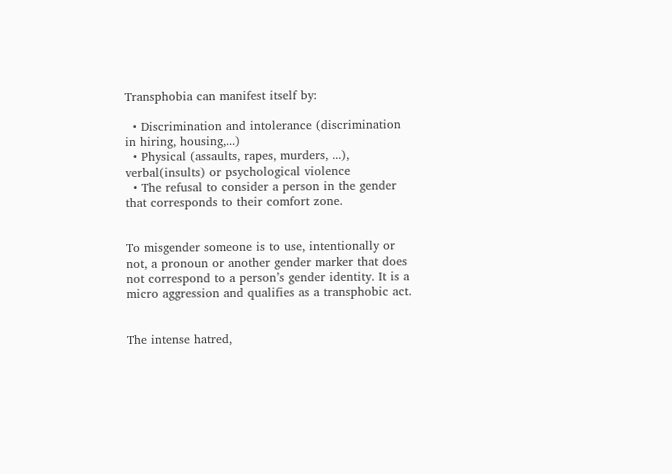Transphobia can manifest itself by:

  • Discrimination and intolerance (discrimination in hiring, housing,...)
  • Physical (assaults, rapes, murders, ...), verbal(insults) or psychological violence
  • The refusal to consider a person in the gender that corresponds to their comfort zone.


To misgender someone is to use, intentionally or not, a pronoun or another gender marker that does not correspond to a person’s gender identity. It is a micro aggression and qualifies as a transphobic act.


The intense hatred,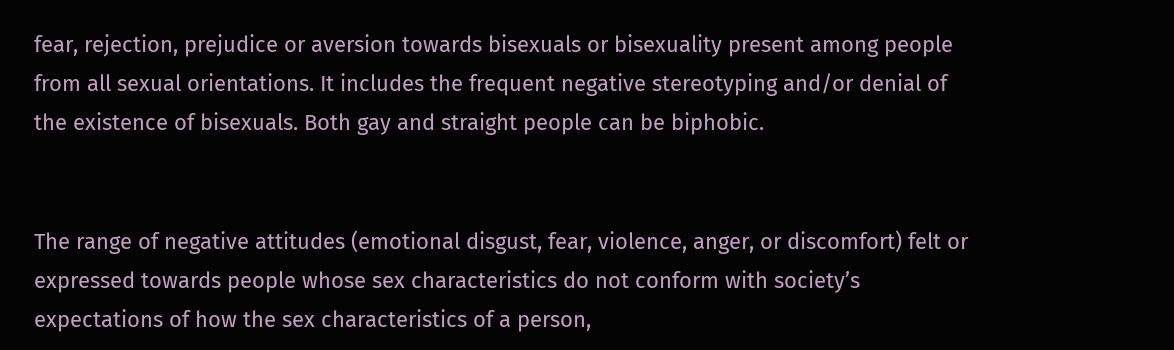fear, rejection, prejudice or aversion towards bisexuals or bisexuality present among people from all sexual orientations. It includes the frequent negative stereotyping and/or denial of the existence of bisexuals. Both gay and straight people can be biphobic.


The range of negative attitudes (emotional disgust, fear, violence, anger, or discomfort) felt or expressed towards people whose sex characteristics do not conform with society’s expectations of how the sex characteristics of a person,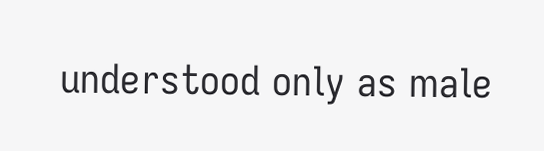understood only as male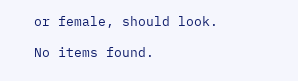or female, should look.

No items found.